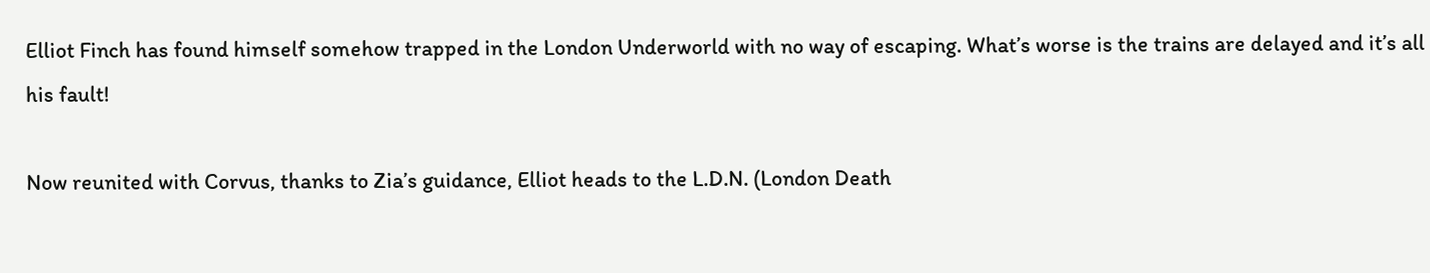Elliot Finch has found himself somehow trapped in the London Underworld with no way of escaping. What’s worse is the trains are delayed and it’s all his fault!

Now reunited with Corvus, thanks to Zia’s guidance, Elliot heads to the L.D.N. (London Death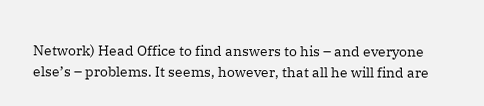Network) Head Office to find answers to his – and everyone else’s – problems. It seems, however, that all he will find are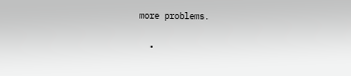more problems.

  •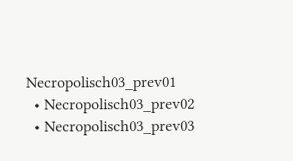Necropolisch03_prev01
  • Necropolisch03_prev02
  • Necropolisch03_prev03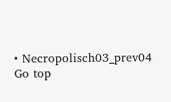• Necropolisch03_prev04
Go top